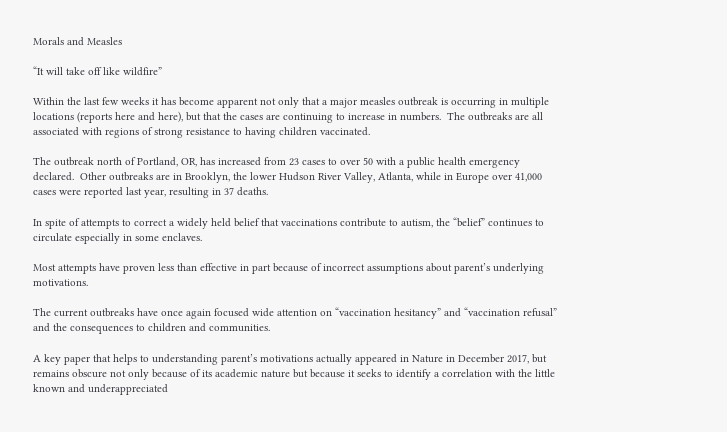Morals and Measles

“It will take off like wildfire”

Within the last few weeks it has become apparent not only that a major measles outbreak is occurring in multiple locations (reports here and here), but that the cases are continuing to increase in numbers.  The outbreaks are all associated with regions of strong resistance to having children vaccinated.

The outbreak north of Portland, OR, has increased from 23 cases to over 50 with a public health emergency declared.  Other outbreaks are in Brooklyn, the lower Hudson River Valley, Atlanta, while in Europe over 41,000 cases were reported last year, resulting in 37 deaths.

In spite of attempts to correct a widely held belief that vaccinations contribute to autism, the “belief” continues to circulate especially in some enclaves.

Most attempts have proven less than effective in part because of incorrect assumptions about parent’s underlying motivations.

The current outbreaks have once again focused wide attention on “vaccination hesitancy” and “vaccination refusal” and the consequences to children and communities.

A key paper that helps to understanding parent’s motivations actually appeared in Nature in December 2017, but remains obscure not only because of its academic nature but because it seeks to identify a correlation with the little known and underappreciated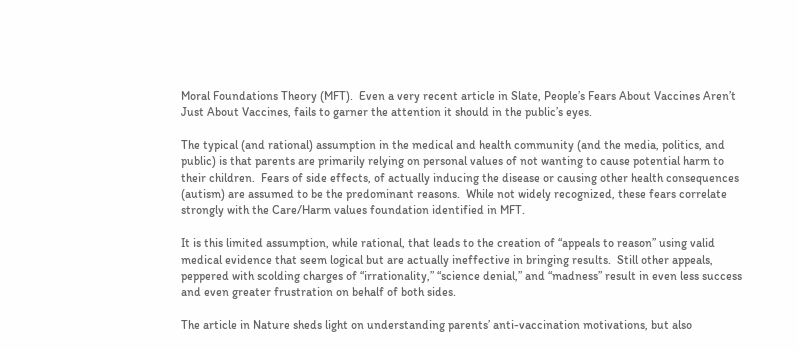Moral Foundations Theory (MFT).  Even a very recent article in Slate, People’s Fears About Vaccines Aren’t Just About Vaccines, fails to garner the attention it should in the public’s eyes.

The typical (and rational) assumption in the medical and health community (and the media, politics, and public) is that parents are primarily relying on personal values of not wanting to cause potential harm to their children.  Fears of side effects, of actually inducing the disease or causing other health consequences (autism) are assumed to be the predominant reasons.  While not widely recognized, these fears correlate strongly with the Care/Harm values foundation identified in MFT.

It is this limited assumption, while rational, that leads to the creation of “appeals to reason” using valid medical evidence that seem logical but are actually ineffective in bringing results.  Still other appeals, peppered with scolding charges of “irrationality,” “science denial,” and “madness” result in even less success and even greater frustration on behalf of both sides.

The article in Nature sheds light on understanding parents’ anti-vaccination motivations, but also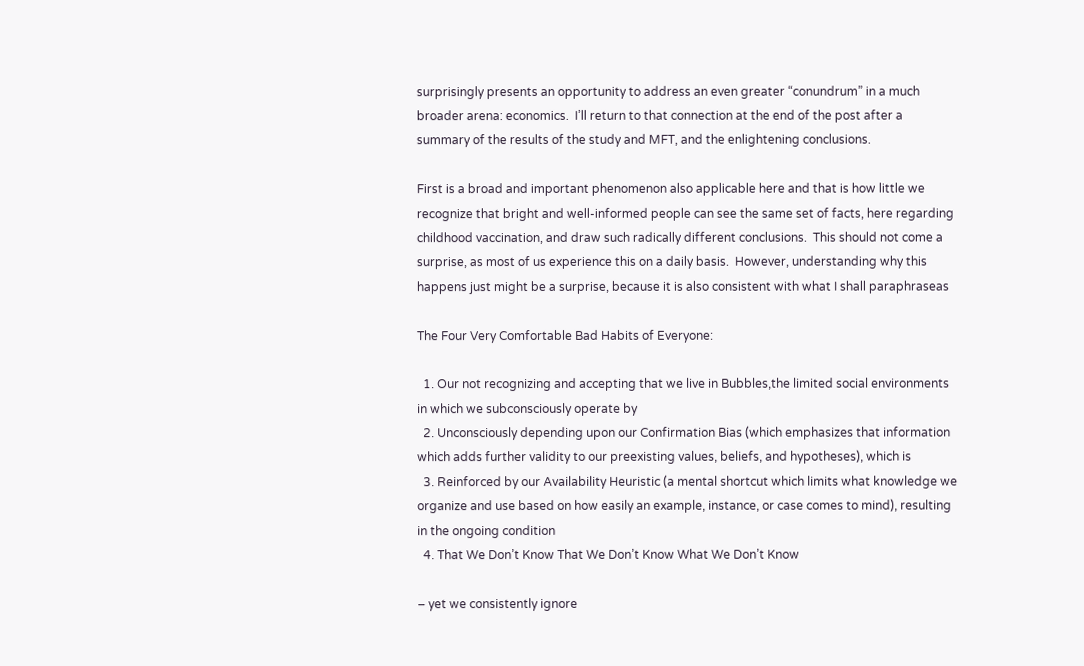surprisingly presents an opportunity to address an even greater “conundrum” in a much broader arena: economics.  I’ll return to that connection at the end of the post after a summary of the results of the study and MFT, and the enlightening conclusions.

First is a broad and important phenomenon also applicable here and that is how little we recognize that bright and well-informed people can see the same set of facts, here regarding childhood vaccination, and draw such radically different conclusions.  This should not come a surprise, as most of us experience this on a daily basis.  However, understanding why this happens just might be a surprise, because it is also consistent with what I shall paraphraseas

The Four Very Comfortable Bad Habits of Everyone:

  1. Our not recognizing and accepting that we live in Bubbles,the limited social environments in which we subconsciously operate by
  2. Unconsciously depending upon our Confirmation Bias (which emphasizes that information which adds further validity to our preexisting values, beliefs, and hypotheses), which is
  3. Reinforced by our Availability Heuristic (a mental shortcut which limits what knowledge we organize and use based on how easily an example, instance, or case comes to mind), resulting in the ongoing condition
  4. That We Don’t Know That We Don’t Know What We Don’t Know

– yet we consistently ignore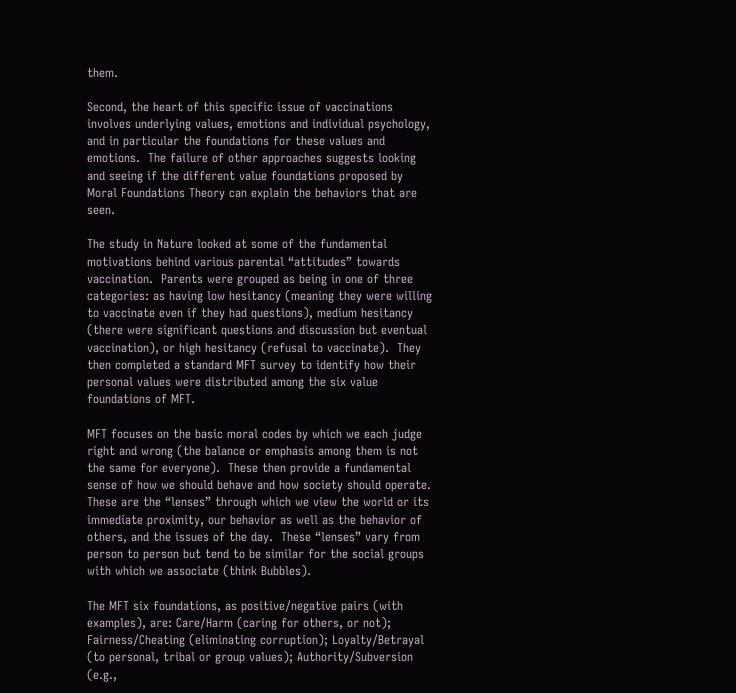them.

Second, the heart of this specific issue of vaccinations involves underlying values, emotions and individual psychology, and in particular the foundations for these values and emotions.  The failure of other approaches suggests looking and seeing if the different value foundations proposed by Moral Foundations Theory can explain the behaviors that are seen.

The study in Nature looked at some of the fundamental motivations behind various parental “attitudes” towards vaccination.  Parents were grouped as being in one of three categories: as having low hesitancy (meaning they were willing to vaccinate even if they had questions), medium hesitancy (there were significant questions and discussion but eventual vaccination), or high hesitancy (refusal to vaccinate).  They then completed a standard MFT survey to identify how their personal values were distributed among the six value foundations of MFT.

MFT focuses on the basic moral codes by which we each judge right and wrong (the balance or emphasis among them is not the same for everyone).  These then provide a fundamental sense of how we should behave and how society should operate.  These are the “lenses” through which we view the world or its immediate proximity, our behavior as well as the behavior of others, and the issues of the day.  These “lenses” vary from person to person but tend to be similar for the social groups with which we associate (think Bubbles).

The MFT six foundations, as positive/negative pairs (with examples), are: Care/Harm (caring for others, or not); Fairness/Cheating (eliminating corruption); Loyalty/Betrayal (to personal, tribal or group values); Authority/Subversion (e.g.,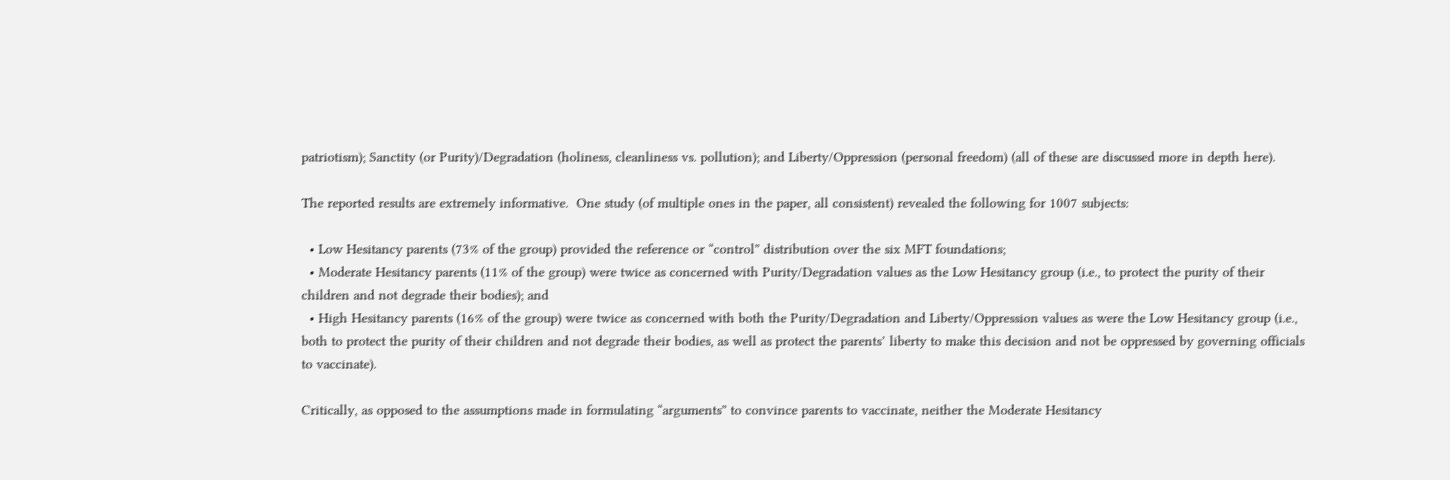patriotism); Sanctity (or Purity)/Degradation (holiness, cleanliness vs. pollution); and Liberty/Oppression (personal freedom) (all of these are discussed more in depth here).

The reported results are extremely informative.  One study (of multiple ones in the paper, all consistent) revealed the following for 1007 subjects:

  • Low Hesitancy parents (73% of the group) provided the reference or “control” distribution over the six MFT foundations;
  • Moderate Hesitancy parents (11% of the group) were twice as concerned with Purity/Degradation values as the Low Hesitancy group (i.e., to protect the purity of their children and not degrade their bodies); and
  • High Hesitancy parents (16% of the group) were twice as concerned with both the Purity/Degradation and Liberty/Oppression values as were the Low Hesitancy group (i.e., both to protect the purity of their children and not degrade their bodies, as well as protect the parents’ liberty to make this decision and not be oppressed by governing officials to vaccinate).

Critically, as opposed to the assumptions made in formulating “arguments” to convince parents to vaccinate, neither the Moderate Hesitancy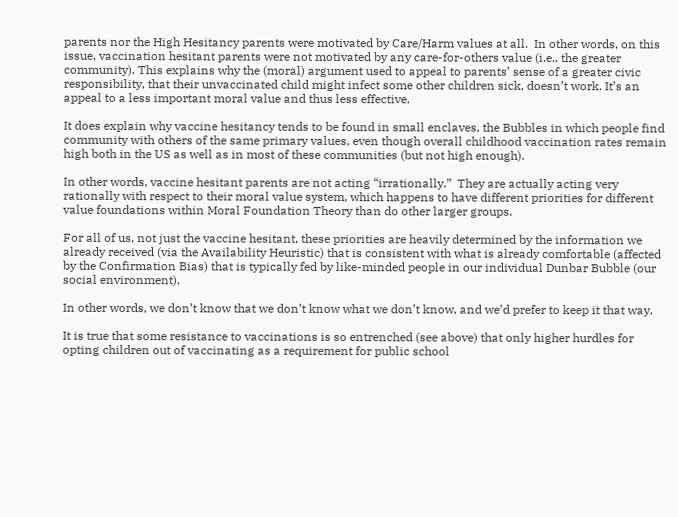parents nor the High Hesitancy parents were motivated by Care/Harm values at all.  In other words, on this issue, vaccination hesitant parents were not motivated by any care-for-others value (i.e., the greater community). This explains why the (moral) argument used to appeal to parents’ sense of a greater civic responsibility, that their unvaccinated child might infect some other children sick, doesn’t work. It’s an appeal to a less important moral value and thus less effective.

It does explain why vaccine hesitancy tends to be found in small enclaves, the Bubbles in which people find community with others of the same primary values, even though overall childhood vaccination rates remain high both in the US as well as in most of these communities (but not high enough).

In other words, vaccine hesitant parents are not acting “irrationally.”  They are actually acting very rationally with respect to their moral value system, which happens to have different priorities for different value foundations within Moral Foundation Theory than do other larger groups.

For all of us, not just the vaccine hesitant, these priorities are heavily determined by the information we already received (via the Availability Heuristic) that is consistent with what is already comfortable (affected by the Confirmation Bias) that is typically fed by like-minded people in our individual Dunbar Bubble (our social environment).

In other words, we don’t know that we don’t know what we don’t know, and we’d prefer to keep it that way.

It is true that some resistance to vaccinations is so entrenched (see above) that only higher hurdles for opting children out of vaccinating as a requirement for public school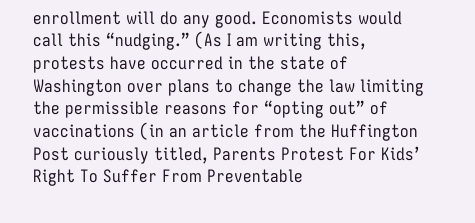enrollment will do any good. Economists would call this “nudging.” (As I am writing this, protests have occurred in the state of Washington over plans to change the law limiting the permissible reasons for “opting out” of vaccinations (in an article from the Huffington Post curiously titled, Parents Protest For Kids’ Right To Suffer From Preventable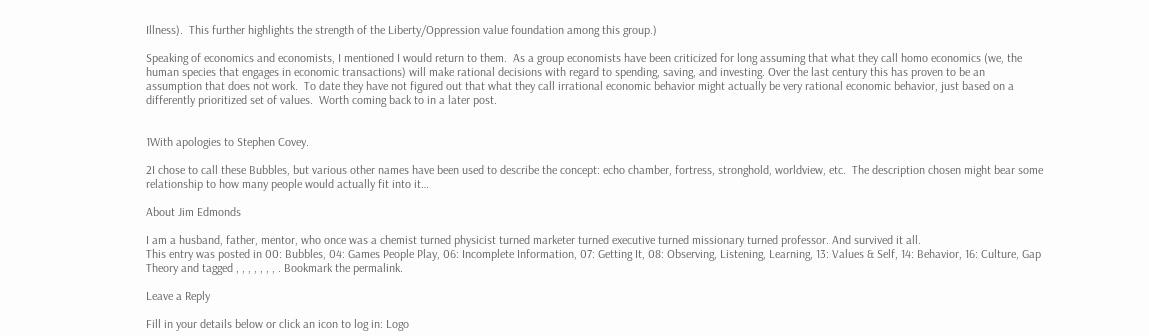Illness).  This further highlights the strength of the Liberty/Oppression value foundation among this group.)

Speaking of economics and economists, I mentioned I would return to them.  As a group economists have been criticized for long assuming that what they call homo economics (we, the human species that engages in economic transactions) will make rational decisions with regard to spending, saving, and investing. Over the last century this has proven to be an assumption that does not work.  To date they have not figured out that what they call irrational economic behavior might actually be very rational economic behavior, just based on a differently prioritized set of values.  Worth coming back to in a later post.


1With apologies to Stephen Covey.

2I chose to call these Bubbles, but various other names have been used to describe the concept: echo chamber, fortress, stronghold, worldview, etc.  The description chosen might bear some relationship to how many people would actually fit into it…

About Jim Edmonds

I am a husband, father, mentor, who once was a chemist turned physicist turned marketer turned executive turned missionary turned professor. And survived it all.
This entry was posted in 00: Bubbles, 04: Games People Play, 06: Incomplete Information, 07: Getting It, 08: Observing, Listening, Learning, 13: Values & Self, 14: Behavior, 16: Culture, Gap Theory and tagged , , , , , , , . Bookmark the permalink.

Leave a Reply

Fill in your details below or click an icon to log in: Logo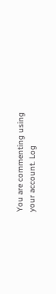You are commenting using your account. Log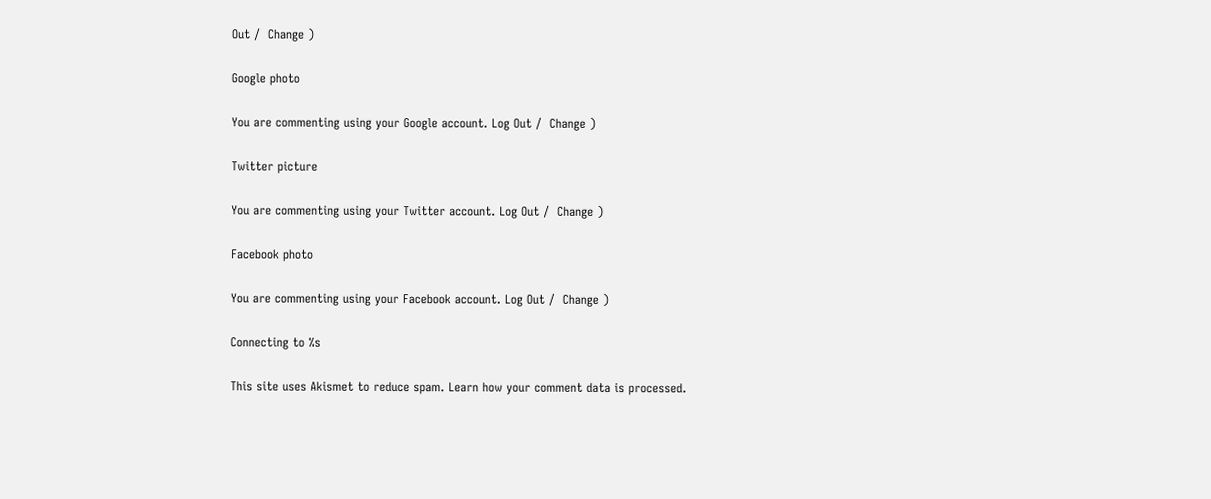Out /  Change )

Google photo

You are commenting using your Google account. Log Out /  Change )

Twitter picture

You are commenting using your Twitter account. Log Out /  Change )

Facebook photo

You are commenting using your Facebook account. Log Out /  Change )

Connecting to %s

This site uses Akismet to reduce spam. Learn how your comment data is processed.